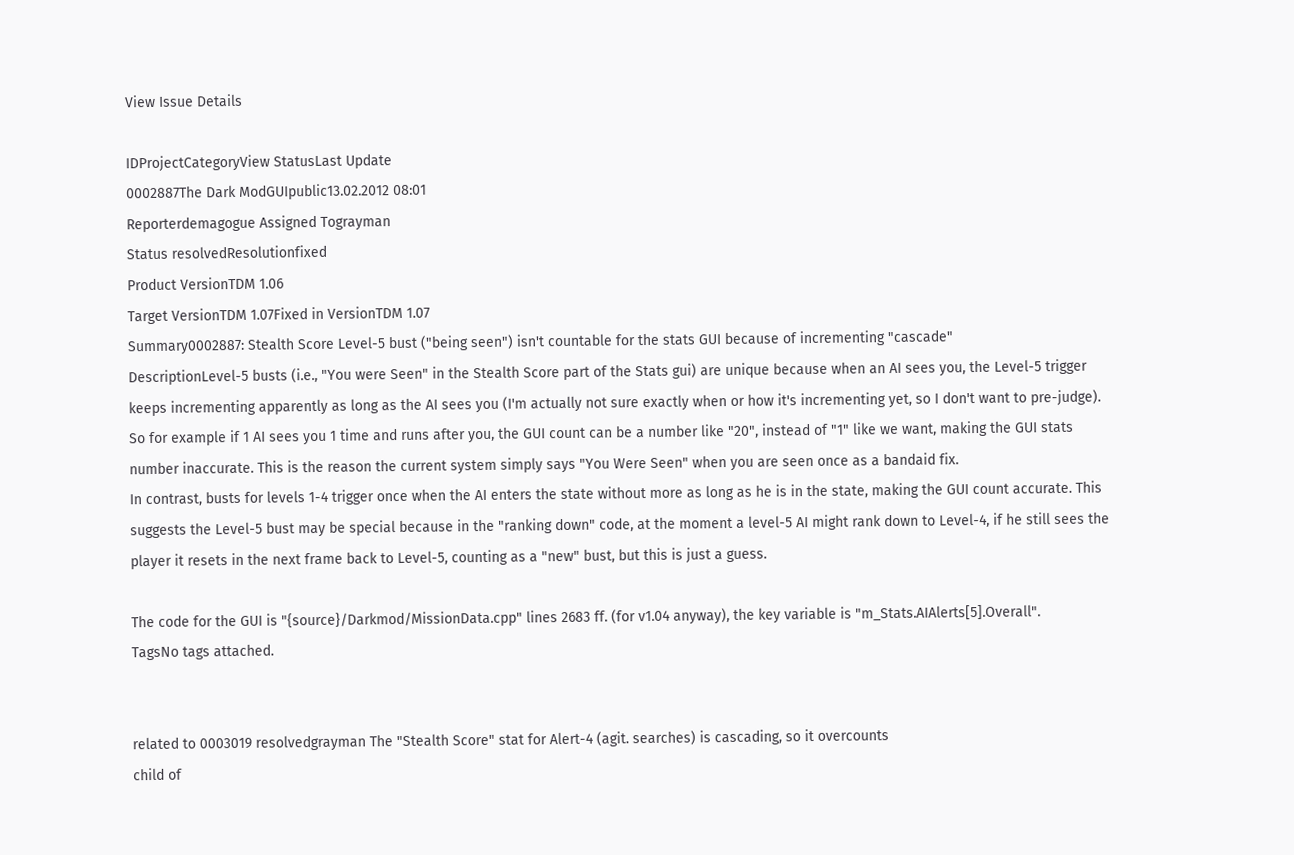View Issue Details

IDProjectCategoryView StatusLast Update
0002887The Dark ModGUIpublic13.02.2012 08:01
Reporterdemagogue Assigned Tograyman
Status resolvedResolutionfixed
Product VersionTDM 1.06
Target VersionTDM 1.07Fixed in VersionTDM 1.07
Summary0002887: Stealth Score Level-5 bust ("being seen") isn't countable for the stats GUI because of incrementing "cascade"
DescriptionLevel-5 busts (i.e., "You were Seen" in the Stealth Score part of the Stats gui) are unique because when an AI sees you, the Level-5 trigger keeps incrementing apparently as long as the AI sees you (I'm actually not sure exactly when or how it's incrementing yet, so I don't want to pre-judge). So for example if 1 AI sees you 1 time and runs after you, the GUI count can be a number like "20", instead of "1" like we want, making the GUI stats number inaccurate. This is the reason the current system simply says "You Were Seen" when you are seen once as a bandaid fix.
In contrast, busts for levels 1-4 trigger once when the AI enters the state without more as long as he is in the state, making the GUI count accurate. This suggests the Level-5 bust may be special because in the "ranking down" code, at the moment a level-5 AI might rank down to Level-4, if he still sees the player it resets in the next frame back to Level-5, counting as a "new" bust, but this is just a guess.

The code for the GUI is "{source}/Darkmod/MissionData.cpp" lines 2683 ff. (for v1.04 anyway), the key variable is "m_Stats.AIAlerts[5].Overall".
TagsNo tags attached.


related to 0003019 resolvedgrayman The "Stealth Score" stat for Alert-4 (agit. searches) is cascading, so it overcounts
child of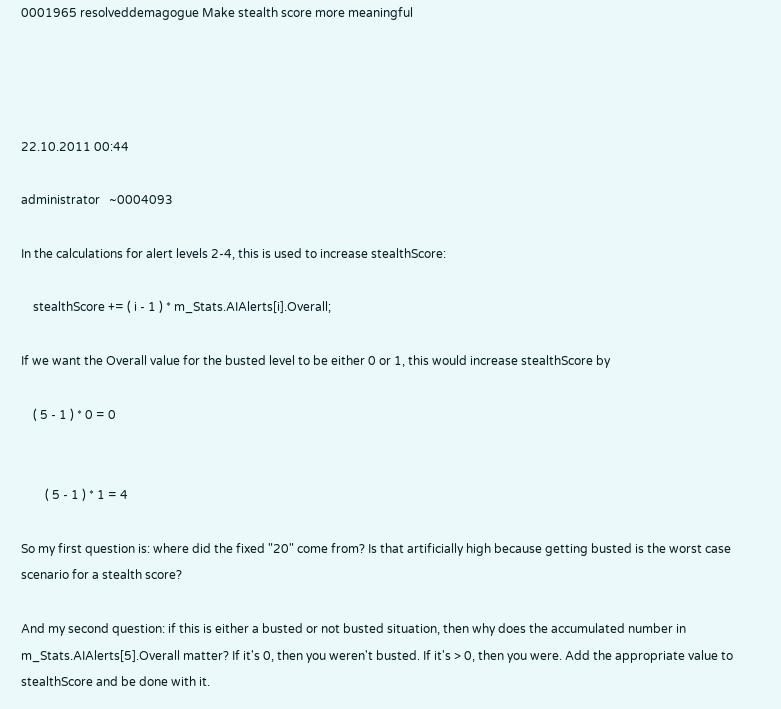0001965 resolveddemagogue Make stealth score more meaningful




22.10.2011 00:44

administrator   ~0004093

In the calculations for alert levels 2-4, this is used to increase stealthScore:

    stealthScore += ( i - 1 ) * m_Stats.AIAlerts[i].Overall;

If we want the Overall value for the busted level to be either 0 or 1, this would increase stealthScore by

    ( 5 - 1 ) * 0 = 0


        ( 5 - 1 ) * 1 = 4

So my first question is: where did the fixed "20" come from? Is that artificially high because getting busted is the worst case scenario for a stealth score?

And my second question: if this is either a busted or not busted situation, then why does the accumulated number in m_Stats.AIAlerts[5].Overall matter? If it's 0, then you weren't busted. If it's > 0, then you were. Add the appropriate value to stealthScore and be done with it.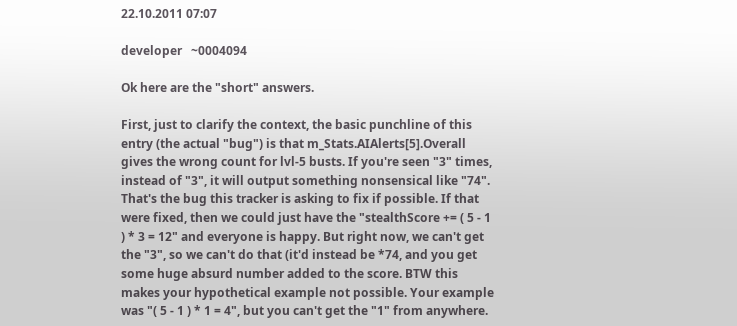22.10.2011 07:07

developer   ~0004094

Ok here are the "short" answers.

First, just to clarify the context, the basic punchline of this entry (the actual "bug") is that m_Stats.AIAlerts[5].Overall gives the wrong count for lvl-5 busts. If you're seen "3" times, instead of "3", it will output something nonsensical like "74". That's the bug this tracker is asking to fix if possible. If that were fixed, then we could just have the "stealthScore += ( 5 - 1 ) * 3 = 12" and everyone is happy. But right now, we can't get the "3", so we can't do that (it'd instead be *74, and you get some huge absurd number added to the score. BTW this makes your hypothetical example not possible. Your example was "( 5 - 1 ) * 1 = 4", but you can't get the "1" from anywhere.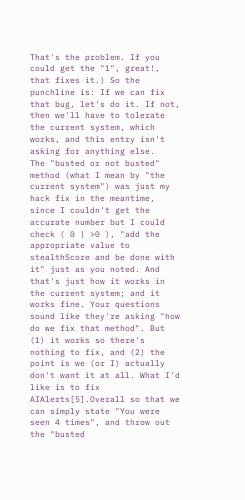That's the problem. If you could get the "1", great!, that fixes it.) So the punchline is: If we can fix that bug, let's do it. If not, then we'll have to tolerate the current system, which works, and this entry isn't asking for anything else.
The "busted or not busted" method (what I mean by "the current system") was just my hack fix in the meantime, since I couldn't get the accurate number but I could check ( 0 | >0 ), "add the appropriate value to stealthScore and be done with it" just as you noted. And that's just how it works in the current system; and it works fine. Your questions sound like they're asking "how do we fix that method". But (1) it works so there's nothing to fix, and (2) the point is we (or I) actually don't want it at all. What I'd like is to fix AIAlerts[5].Overall so that we can simply state "You were seen 4 times", and throw out the "busted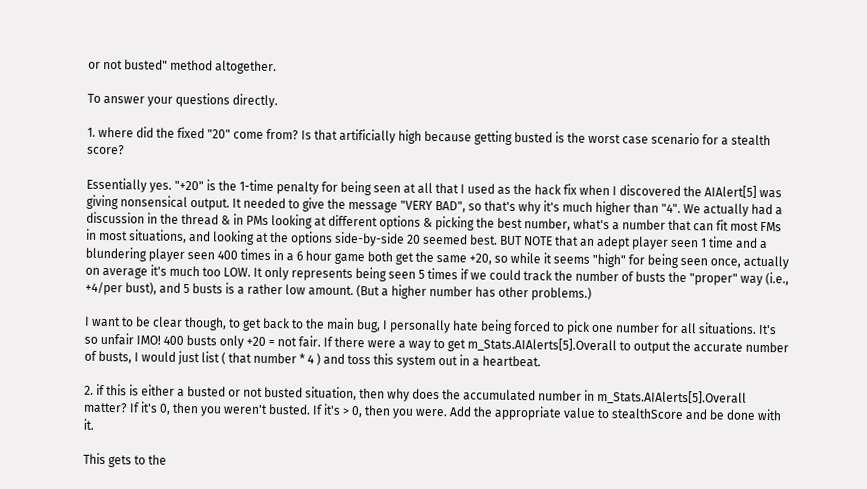or not busted" method altogether.

To answer your questions directly.

1. where did the fixed "20" come from? Is that artificially high because getting busted is the worst case scenario for a stealth score?

Essentially yes. "+20" is the 1-time penalty for being seen at all that I used as the hack fix when I discovered the AIAlert[5] was giving nonsensical output. It needed to give the message "VERY BAD", so that's why it's much higher than "4". We actually had a discussion in the thread & in PMs looking at different options & picking the best number, what's a number that can fit most FMs in most situations, and looking at the options side-by-side 20 seemed best. BUT NOTE that an adept player seen 1 time and a blundering player seen 400 times in a 6 hour game both get the same +20, so while it seems "high" for being seen once, actually on average it's much too LOW. It only represents being seen 5 times if we could track the number of busts the "proper" way (i.e., +4/per bust), and 5 busts is a rather low amount. (But a higher number has other problems.)

I want to be clear though, to get back to the main bug, I personally hate being forced to pick one number for all situations. It's so unfair IMO! 400 busts only +20 = not fair. If there were a way to get m_Stats.AIAlerts[5].Overall to output the accurate number of busts, I would just list ( that number * 4 ) and toss this system out in a heartbeat.

2. if this is either a busted or not busted situation, then why does the accumulated number in m_Stats.AIAlerts[5].Overall matter? If it's 0, then you weren't busted. If it's > 0, then you were. Add the appropriate value to stealthScore and be done with it.

This gets to the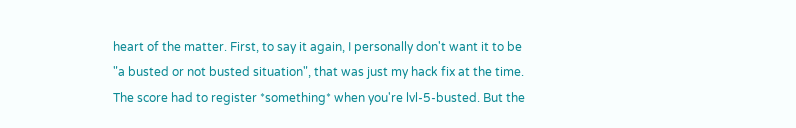heart of the matter. First, to say it again, I personally don't want it to be "a busted or not busted situation", that was just my hack fix at the time. The score had to register *something* when you're lvl-5-busted. But the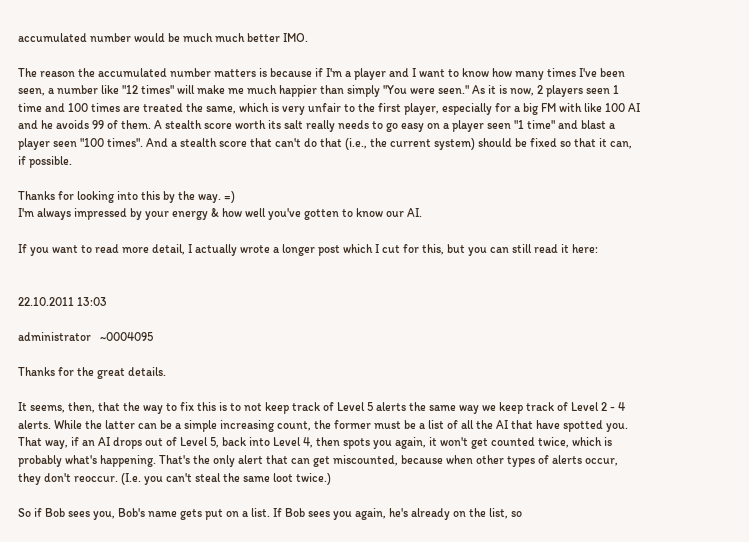accumulated number would be much much better IMO.

The reason the accumulated number matters is because if I'm a player and I want to know how many times I've been seen, a number like "12 times" will make me much happier than simply "You were seen." As it is now, 2 players seen 1 time and 100 times are treated the same, which is very unfair to the first player, especially for a big FM with like 100 AI and he avoids 99 of them. A stealth score worth its salt really needs to go easy on a player seen "1 time" and blast a player seen "100 times". And a stealth score that can't do that (i.e., the current system) should be fixed so that it can, if possible.

Thanks for looking into this by the way. =)
I'm always impressed by your energy & how well you've gotten to know our AI.

If you want to read more detail, I actually wrote a longer post which I cut for this, but you can still read it here:


22.10.2011 13:03

administrator   ~0004095

Thanks for the great details.

It seems, then, that the way to fix this is to not keep track of Level 5 alerts the same way we keep track of Level 2 - 4 alerts. While the latter can be a simple increasing count, the former must be a list of all the AI that have spotted you. That way, if an AI drops out of Level 5, back into Level 4, then spots you again, it won't get counted twice, which is probably what's happening. That's the only alert that can get miscounted, because when other types of alerts occur, they don't reoccur. (I.e. you can't steal the same loot twice.)

So if Bob sees you, Bob's name gets put on a list. If Bob sees you again, he's already on the list, so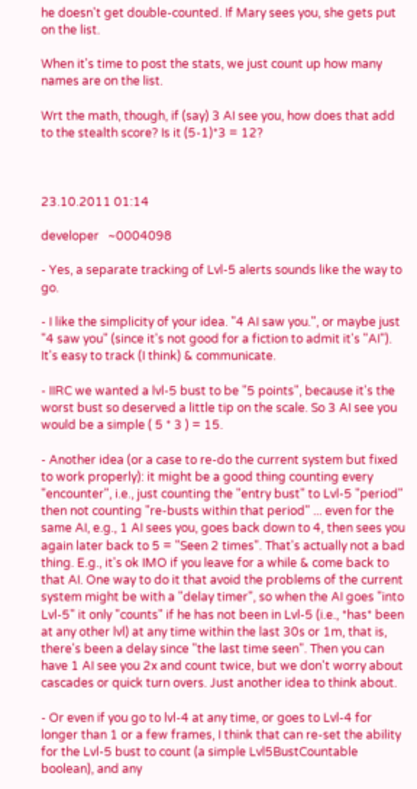he doesn't get double-counted. If Mary sees you, she gets put on the list.

When it's time to post the stats, we just count up how many names are on the list.

Wrt the math, though, if (say) 3 AI see you, how does that add to the stealth score? Is it (5-1)*3 = 12?



23.10.2011 01:14

developer   ~0004098

- Yes, a separate tracking of Lvl-5 alerts sounds like the way to go.

- I like the simplicity of your idea. "4 AI saw you.", or maybe just "4 saw you" (since it's not good for a fiction to admit it's "AI"). It's easy to track (I think) & communicate.

- IIRC we wanted a lvl-5 bust to be "5 points", because it's the worst bust so deserved a little tip on the scale. So 3 AI see you would be a simple ( 5 * 3 ) = 15.

- Another idea (or a case to re-do the current system but fixed to work properly): it might be a good thing counting every "encounter", i.e., just counting the "entry bust" to Lvl-5 "period" then not counting "re-busts within that period" ... even for the same AI, e.g., 1 AI sees you, goes back down to 4, then sees you again later back to 5 = "Seen 2 times". That's actually not a bad thing. E.g., it's ok IMO if you leave for a while & come back to that AI. One way to do it that avoid the problems of the current system might be with a "delay timer", so when the AI goes "into Lvl-5" it only "counts" if he has not been in Lvl-5 (i.e., *has* been at any other lvl) at any time within the last 30s or 1m, that is, there's been a delay since "the last time seen". Then you can have 1 AI see you 2x and count twice, but we don't worry about cascades or quick turn overs. Just another idea to think about.

- Or even if you go to lvl-4 at any time, or goes to Lvl-4 for longer than 1 or a few frames, I think that can re-set the ability for the Lvl-5 bust to count (a simple Lvl5BustCountable boolean), and any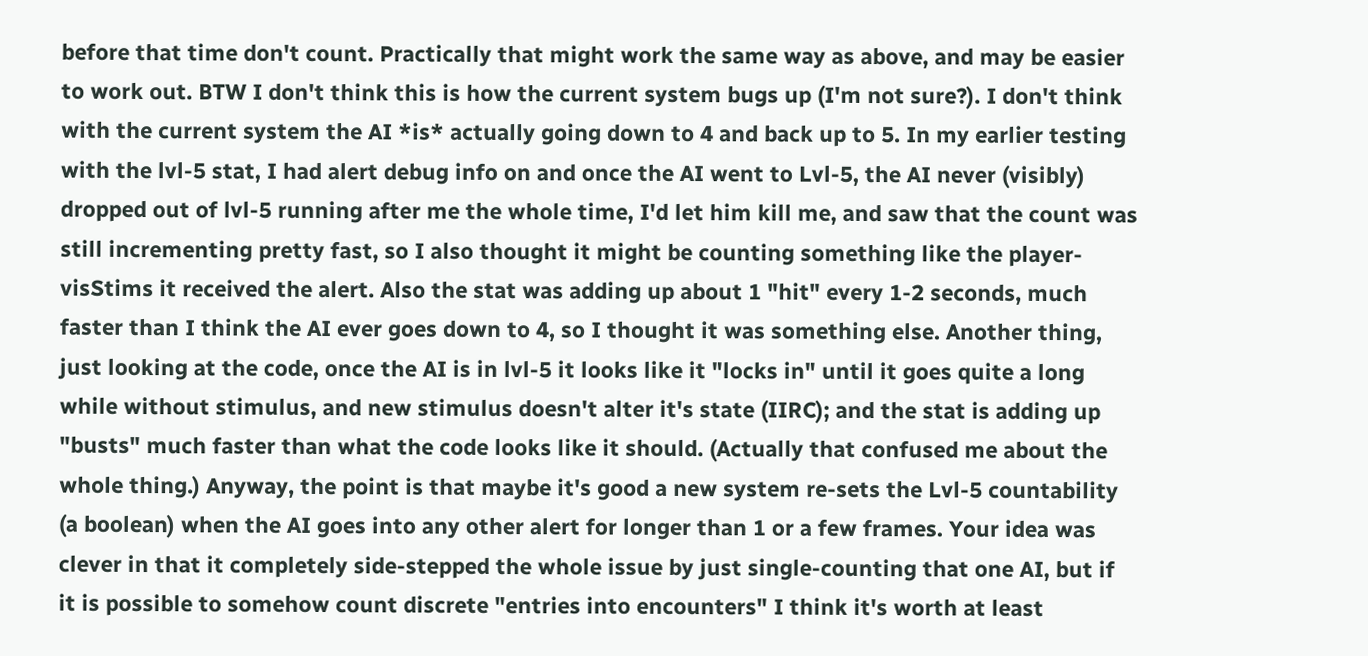before that time don't count. Practically that might work the same way as above, and may be easier to work out. BTW I don't think this is how the current system bugs up (I'm not sure?). I don't think with the current system the AI *is* actually going down to 4 and back up to 5. In my earlier testing with the lvl-5 stat, I had alert debug info on and once the AI went to Lvl-5, the AI never (visibly) dropped out of lvl-5 running after me the whole time, I'd let him kill me, and saw that the count was still incrementing pretty fast, so I also thought it might be counting something like the player-visStims it received the alert. Also the stat was adding up about 1 "hit" every 1-2 seconds, much faster than I think the AI ever goes down to 4, so I thought it was something else. Another thing, just looking at the code, once the AI is in lvl-5 it looks like it "locks in" until it goes quite a long while without stimulus, and new stimulus doesn't alter it's state (IIRC); and the stat is adding up "busts" much faster than what the code looks like it should. (Actually that confused me about the whole thing.) Anyway, the point is that maybe it's good a new system re-sets the Lvl-5 countability (a boolean) when the AI goes into any other alert for longer than 1 or a few frames. Your idea was clever in that it completely side-stepped the whole issue by just single-counting that one AI, but if it is possible to somehow count discrete "entries into encounters" I think it's worth at least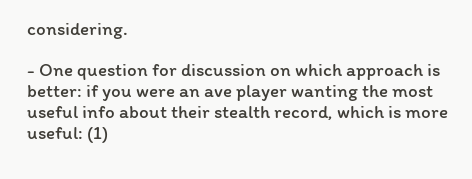considering.

- One question for discussion on which approach is better: if you were an ave player wanting the most useful info about their stealth record, which is more useful: (1)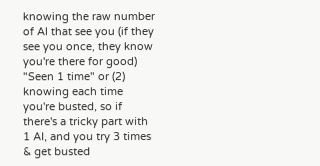knowing the raw number of AI that see you (if they see you once, they know you're there for good) "Seen 1 time" or (2) knowing each time you're busted, so if there's a tricky part with 1 AI, and you try 3 times & get busted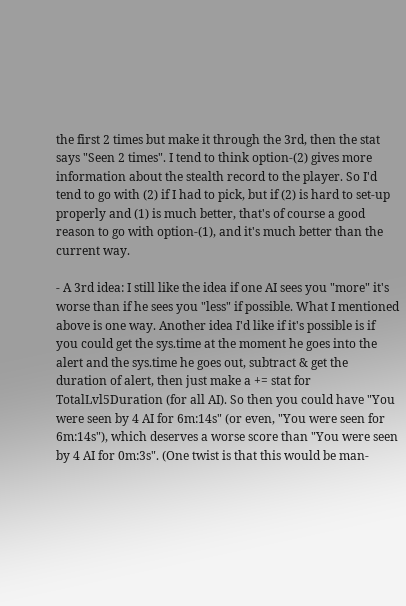the first 2 times but make it through the 3rd, then the stat says "Seen 2 times". I tend to think option-(2) gives more information about the stealth record to the player. So I'd tend to go with (2) if I had to pick, but if (2) is hard to set-up properly and (1) is much better, that's of course a good reason to go with option-(1), and it's much better than the current way.

- A 3rd idea: I still like the idea if one AI sees you "more" it's worse than if he sees you "less" if possible. What I mentioned above is one way. Another idea I'd like if it's possible is if you could get the sys.time at the moment he goes into the alert and the sys.time he goes out, subtract & get the duration of alert, then just make a += stat for TotalLvl5Duration (for all AI). So then you could have "You were seen by 4 AI for 6m:14s" (or even, "You were seen for 6m:14s"), which deserves a worse score than "You were seen by 4 AI for 0m:3s". (One twist is that this would be man-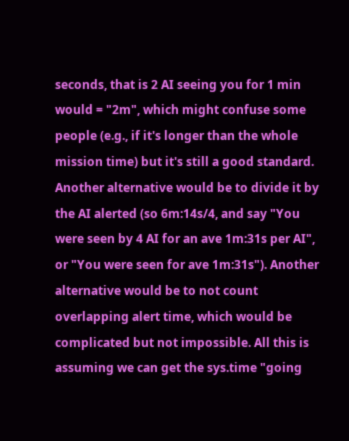seconds, that is 2 AI seeing you for 1 min would = "2m", which might confuse some people (e.g., if it's longer than the whole mission time) but it's still a good standard. Another alternative would be to divide it by the AI alerted (so 6m:14s/4, and say "You were seen by 4 AI for an ave 1m:31s per AI", or "You were seen for ave 1m:31s"). Another alternative would be to not count overlapping alert time, which would be complicated but not impossible. All this is assuming we can get the sys.time "going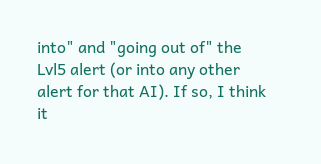into" and "going out of" the Lvl5 alert (or into any other alert for that AI). If so, I think it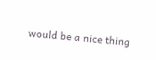would be a nice thing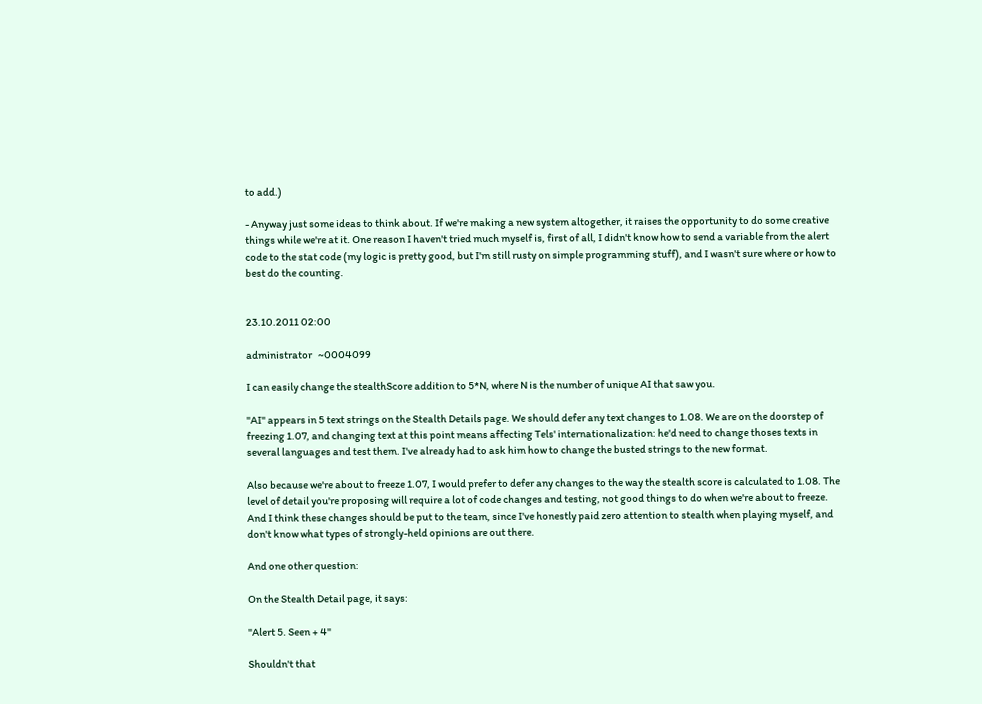to add.)

- Anyway just some ideas to think about. If we're making a new system altogether, it raises the opportunity to do some creative things while we're at it. One reason I haven't tried much myself is, first of all, I didn't know how to send a variable from the alert code to the stat code (my logic is pretty good, but I'm still rusty on simple programming stuff), and I wasn't sure where or how to best do the counting.


23.10.2011 02:00

administrator   ~0004099

I can easily change the stealthScore addition to 5*N, where N is the number of unique AI that saw you.

"AI" appears in 5 text strings on the Stealth Details page. We should defer any text changes to 1.08. We are on the doorstep of freezing 1.07, and changing text at this point means affecting Tels' internationalization: he'd need to change thoses texts in several languages and test them. I've already had to ask him how to change the busted strings to the new format.

Also because we're about to freeze 1.07, I would prefer to defer any changes to the way the stealth score is calculated to 1.08. The level of detail you're proposing will require a lot of code changes and testing, not good things to do when we're about to freeze. And I think these changes should be put to the team, since I've honestly paid zero attention to stealth when playing myself, and don't know what types of strongly-held opinions are out there.

And one other question:

On the Stealth Detail page, it says:

"Alert 5. Seen + 4"

Shouldn't that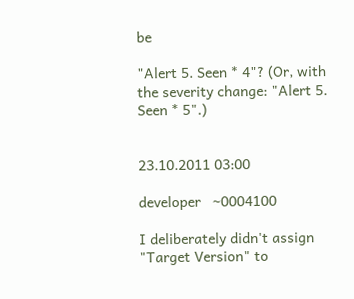be

"Alert 5. Seen * 4"? (Or, with the severity change: "Alert 5. Seen * 5".)


23.10.2011 03:00

developer   ~0004100

I deliberately didn't assign "Target Version" to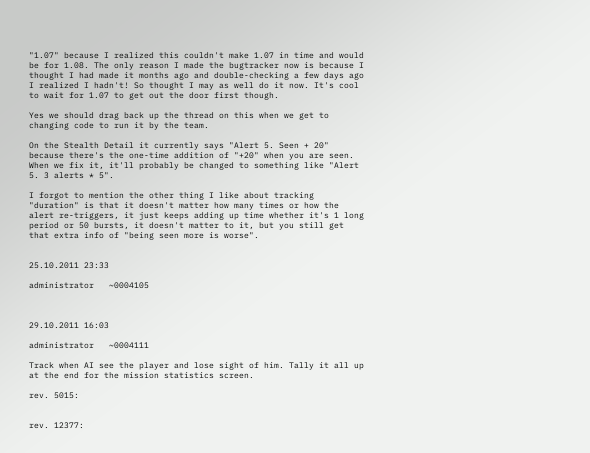"1.07" because I realized this couldn't make 1.07 in time and would be for 1.08. The only reason I made the bugtracker now is because I thought I had made it months ago and double-checking a few days ago I realized I hadn't! So thought I may as well do it now. It's cool to wait for 1.07 to get out the door first though.

Yes we should drag back up the thread on this when we get to changing code to run it by the team.

On the Stealth Detail it currently says "Alert 5. Seen + 20" because there's the one-time addition of "+20" when you are seen. When we fix it, it'll probably be changed to something like "Alert 5. 3 alerts * 5".

I forgot to mention the other thing I like about tracking "duration" is that it doesn't matter how many times or how the alert re-triggers, it just keeps adding up time whether it's 1 long period or 50 bursts, it doesn't matter to it, but you still get that extra info of "being seen more is worse".


25.10.2011 23:33

administrator   ~0004105



29.10.2011 16:03

administrator   ~0004111

Track when AI see the player and lose sight of him. Tally it all up at the end for the mission statistics screen.

rev. 5015:


rev. 12377: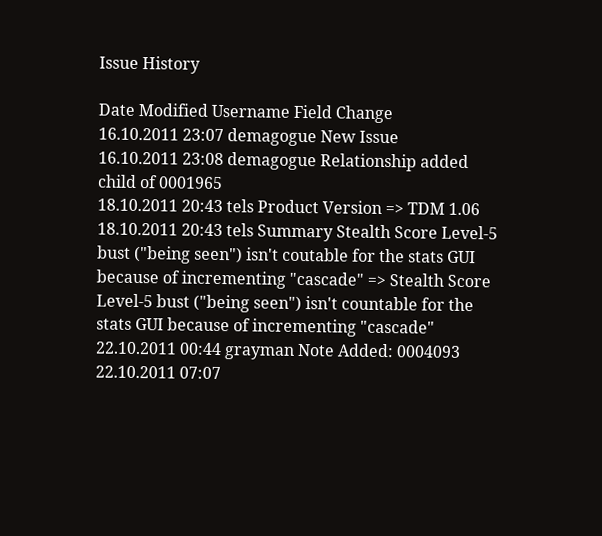Issue History

Date Modified Username Field Change
16.10.2011 23:07 demagogue New Issue
16.10.2011 23:08 demagogue Relationship added child of 0001965
18.10.2011 20:43 tels Product Version => TDM 1.06
18.10.2011 20:43 tels Summary Stealth Score Level-5 bust ("being seen") isn't coutable for the stats GUI because of incrementing "cascade" => Stealth Score Level-5 bust ("being seen") isn't countable for the stats GUI because of incrementing "cascade"
22.10.2011 00:44 grayman Note Added: 0004093
22.10.2011 07:07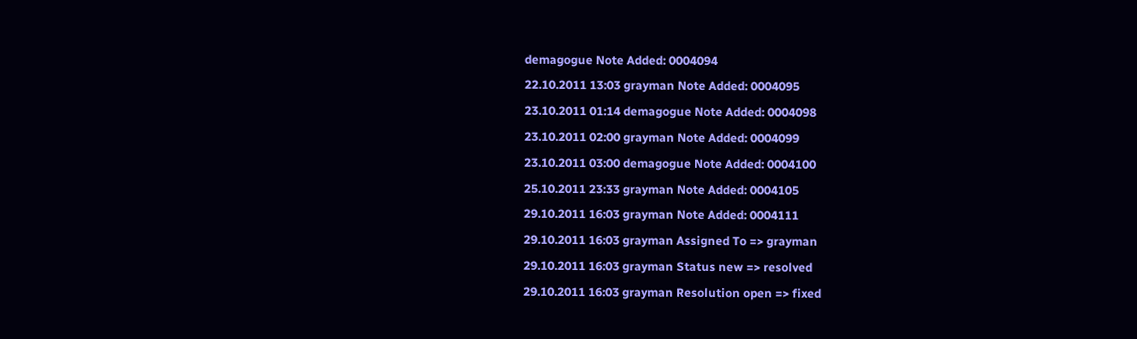demagogue Note Added: 0004094
22.10.2011 13:03 grayman Note Added: 0004095
23.10.2011 01:14 demagogue Note Added: 0004098
23.10.2011 02:00 grayman Note Added: 0004099
23.10.2011 03:00 demagogue Note Added: 0004100
25.10.2011 23:33 grayman Note Added: 0004105
29.10.2011 16:03 grayman Note Added: 0004111
29.10.2011 16:03 grayman Assigned To => grayman
29.10.2011 16:03 grayman Status new => resolved
29.10.2011 16:03 grayman Resolution open => fixed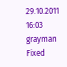29.10.2011 16:03 grayman Fixed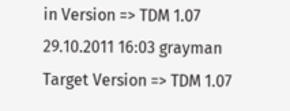in Version => TDM 1.07
29.10.2011 16:03 grayman Target Version => TDM 1.07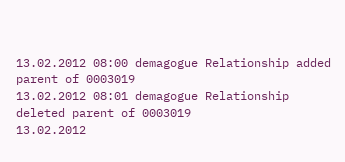13.02.2012 08:00 demagogue Relationship added parent of 0003019
13.02.2012 08:01 demagogue Relationship deleted parent of 0003019
13.02.2012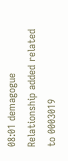08:01 demagogue Relationship added related to 0003019